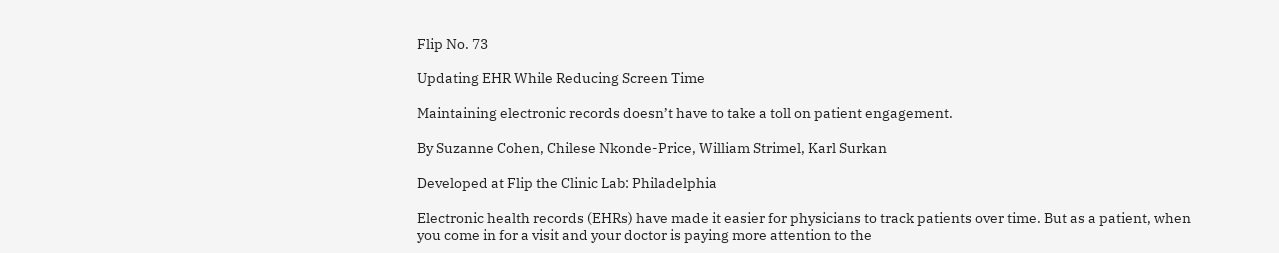Flip No. 73

Updating EHR While Reducing Screen Time

Maintaining electronic records doesn’t have to take a toll on patient engagement.

By Suzanne Cohen, Chilese Nkonde-Price, William Strimel, Karl Surkan

Developed at Flip the Clinic Lab: Philadelphia

Electronic health records (EHRs) have made it easier for physicians to track patients over time. But as a patient, when you come in for a visit and your doctor is paying more attention to the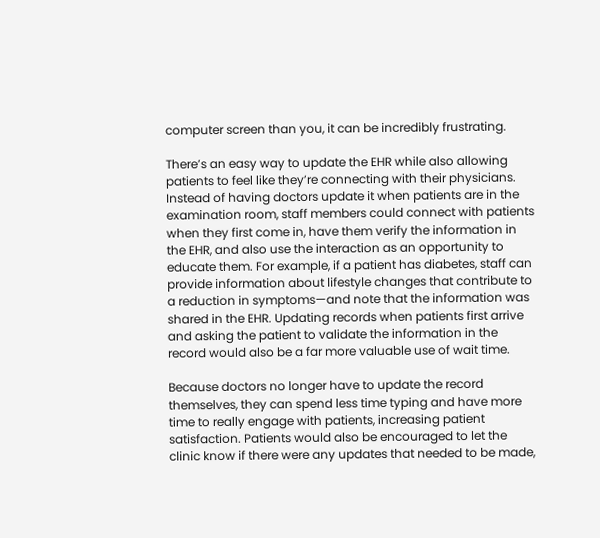computer screen than you, it can be incredibly frustrating.

There’s an easy way to update the EHR while also allowing patients to feel like they’re connecting with their physicians. Instead of having doctors update it when patients are in the examination room, staff members could connect with patients when they first come in, have them verify the information in the EHR, and also use the interaction as an opportunity to educate them. For example, if a patient has diabetes, staff can provide information about lifestyle changes that contribute to a reduction in symptoms—and note that the information was shared in the EHR. Updating records when patients first arrive and asking the patient to validate the information in the record would also be a far more valuable use of wait time.

Because doctors no longer have to update the record themselves, they can spend less time typing and have more time to really engage with patients, increasing patient satisfaction. Patients would also be encouraged to let the clinic know if there were any updates that needed to be made,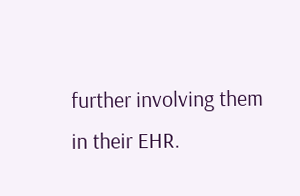further involving them in their EHR.